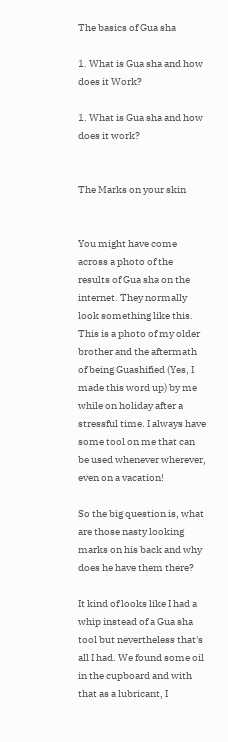The basics of Gua sha

1. What is Gua sha and how does it Work?

1. What is Gua sha and how does it work?


The Marks on your skin


You might have come across a photo of the results of Gua sha on the internet. They normally look something like this. This is a photo of my older brother and the aftermath of being Guashified (Yes, I made this word up) by me while on holiday after a stressful time. I always have some tool on me that can be used whenever wherever, even on a vacation!

So the big question is, what are those nasty looking marks on his back and why does he have them there?

It kind of looks like I had a whip instead of a Gua sha tool but nevertheless that's all I had. We found some oil in the cupboard and with that as a lubricant, I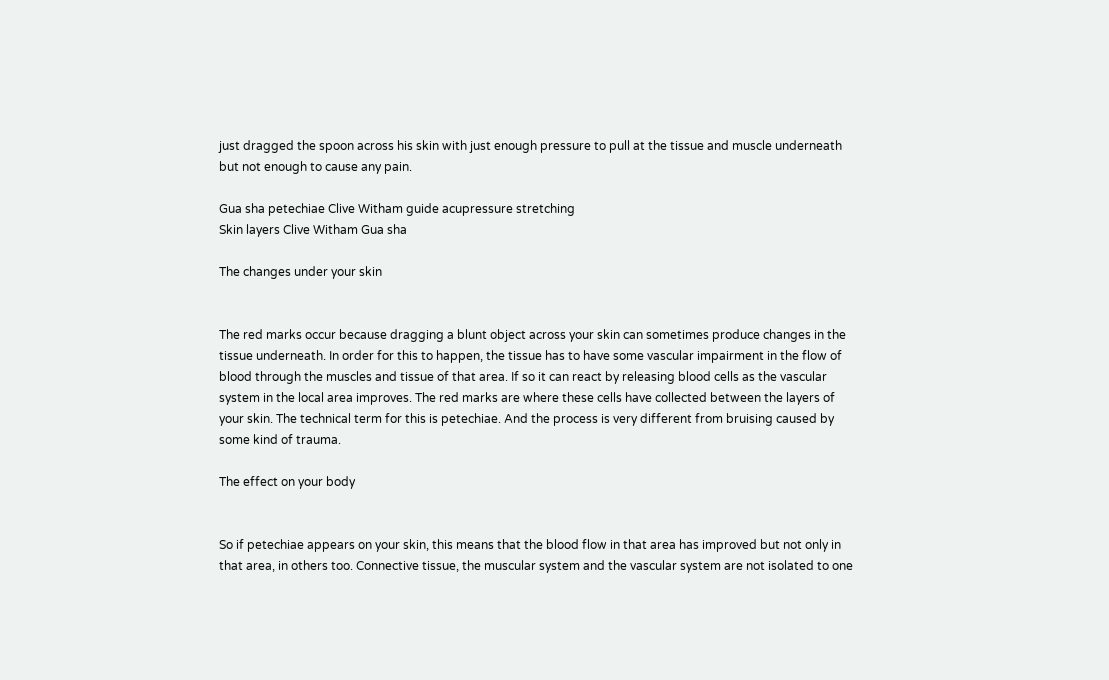just dragged the spoon across his skin with just enough pressure to pull at the tissue and muscle underneath but not enough to cause any pain.

Gua sha petechiae Clive Witham guide acupressure stretching
Skin layers Clive Witham Gua sha

The changes under your skin


The red marks occur because dragging a blunt object across your skin can sometimes produce changes in the tissue underneath. In order for this to happen, the tissue has to have some vascular impairment in the flow of blood through the muscles and tissue of that area. If so it can react by releasing blood cells as the vascular system in the local area improves. The red marks are where these cells have collected between the layers of your skin. The technical term for this is petechiae. And the process is very different from bruising caused by some kind of trauma.

The effect on your body


So if petechiae appears on your skin, this means that the blood flow in that area has improved but not only in that area, in others too. Connective tissue, the muscular system and the vascular system are not isolated to one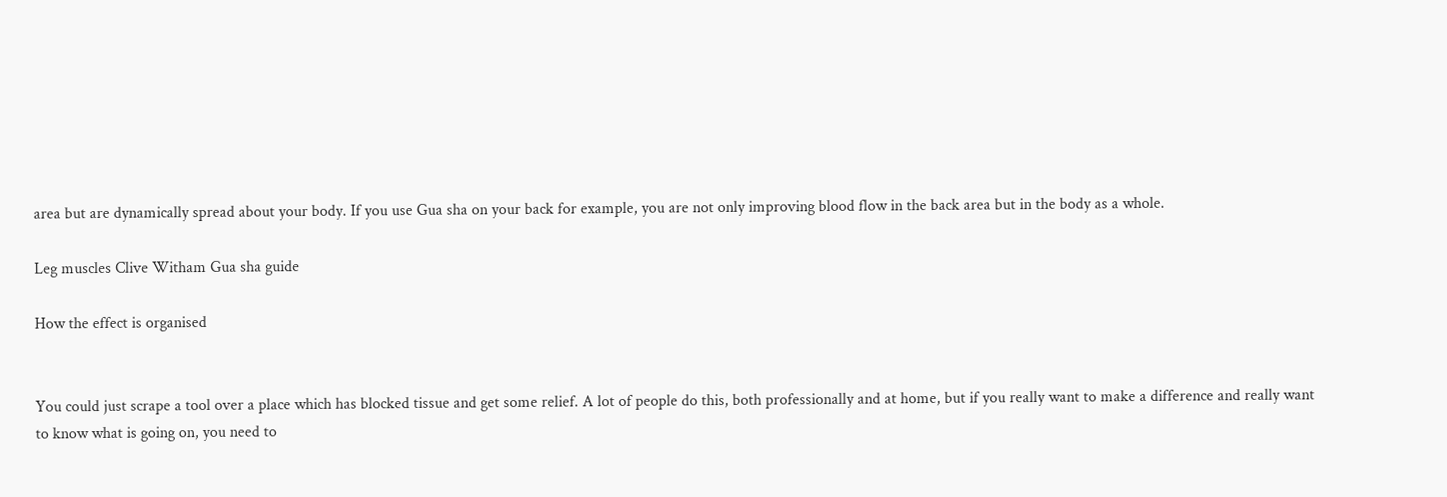area but are dynamically spread about your body. If you use Gua sha on your back for example, you are not only improving blood flow in the back area but in the body as a whole.

Leg muscles Clive Witham Gua sha guide

How the effect is organised


You could just scrape a tool over a place which has blocked tissue and get some relief. A lot of people do this, both professionally and at home, but if you really want to make a difference and really want to know what is going on, you need to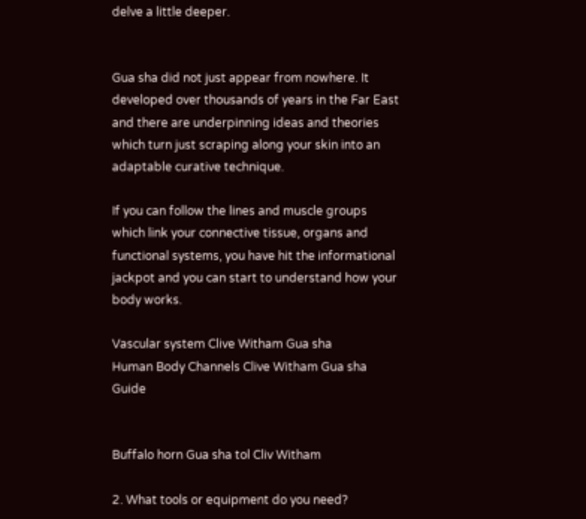delve a little deeper.


Gua sha did not just appear from nowhere. It developed over thousands of years in the Far East and there are underpinning ideas and theories which turn just scraping along your skin into an adaptable curative technique.

If you can follow the lines and muscle groups which link your connective tissue, organs and functional systems, you have hit the informational jackpot and you can start to understand how your body works.

Vascular system Clive Witham Gua sha
Human Body Channels Clive Witham Gua sha Guide


Buffalo horn Gua sha tol Cliv Witham

2. What tools or equipment do you need?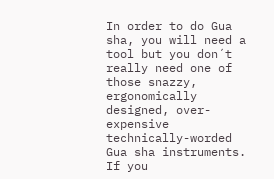In order to do Gua sha, you will need a tool but you don´t really need one of those snazzy, ergonomically designed, over-expensive technically-worded Gua sha instruments. If you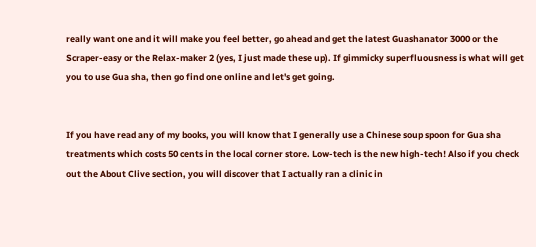really want one and it will make you feel better, go ahead and get the latest Guashanator 3000 or the Scraper-easy or the Relax-maker 2 (yes, I just made these up). If gimmicky superfluousness is what will get you to use Gua sha, then go find one online and let's get going.


If you have read any of my books, you will know that I generally use a Chinese soup spoon for Gua sha treatments which costs 50 cents in the local corner store. Low-tech is the new high-tech! Also if you check out the About Clive section, you will discover that I actually ran a clinic in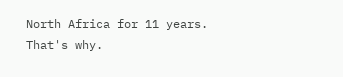North Africa for 11 years. That's why.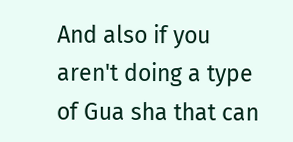And also if you aren't doing a type of Gua sha that can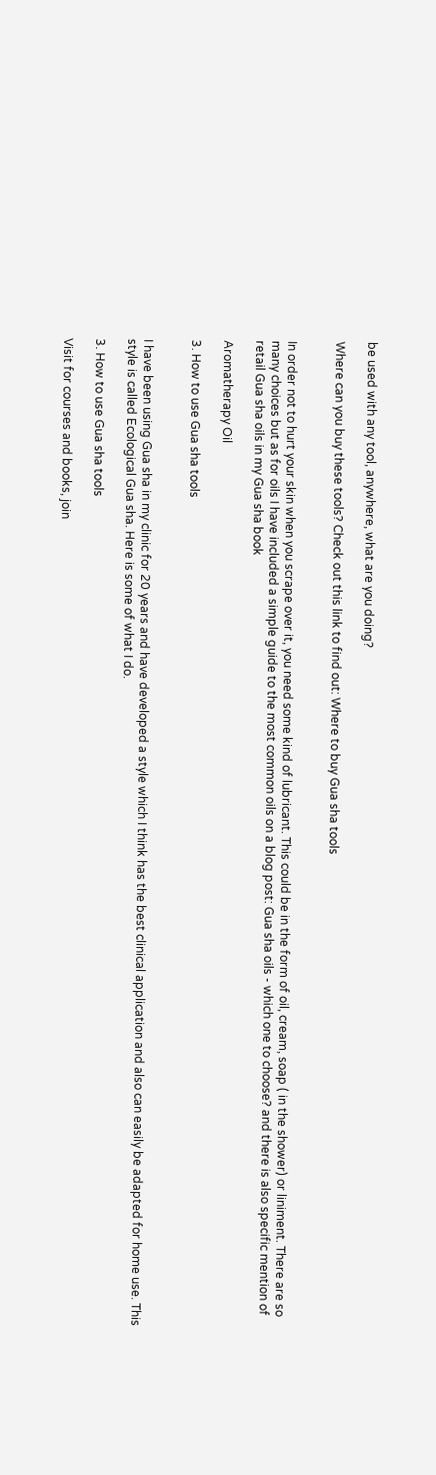be used with any tool, anywhere, what are you doing?

Where can you buy these tools? Check out this link to find out: Where to buy Gua sha tools


In order not to hurt your skin when you scrape over it, you need some kind of lubricant. This could be in the form of oil, cream, soap ( in the shower) or liniment. There are so many choices but as for oils I have included a simple guide to the most common oils on a blog post: Gua sha oils - which one to choose? and there is also specific mention of retail Gua sha oils in my Gua sha book

Aromatherapy Oil

3. How to use Gua sha tools


I have been using Gua sha in my clinic for 20 years and have developed a style which I think has the best clinical application and also can easily be adapted for home use. This style is called Ecological Gua sha. Here is some of what I do.

3. How to use Gua sha tools

Visit for courses and books, join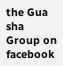the Gua sha Group on facebook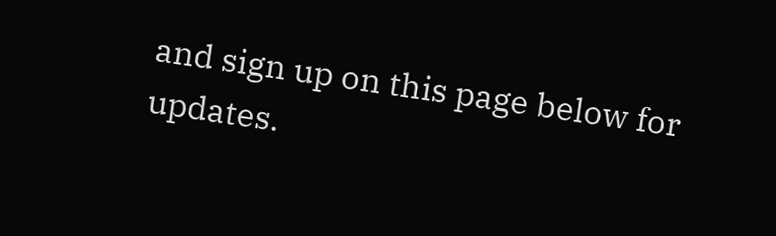and sign up on this page below for updates.